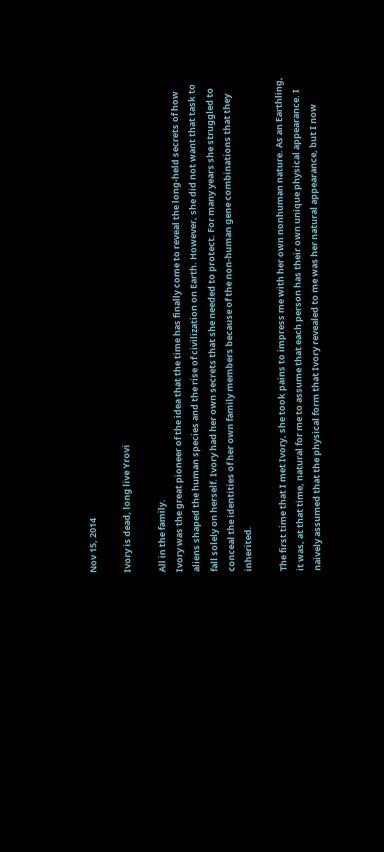Nov 15, 2014

Ivory is dead, long live Yrovi

All in the family.
Ivory was the great pioneer of the idea that the time has finally come to reveal the long-held secrets of how aliens shaped the human species and the rise of civilization on Earth. However, she did not want that task to fall solely on herself. Ivory had her own secrets that she needed to protect. For many years she struggled to conceal the identities of her own family members because of the non-human gene combinations that they inherited.

The first time that I met Ivory, she took pains to impress me with her own nonhuman nature. As an Earthling, it was, at that time, natural for me to assume that each person has their own unique physical appearance. I naively assumed that the physical form that Ivory revealed to me was her natural appearance, but I now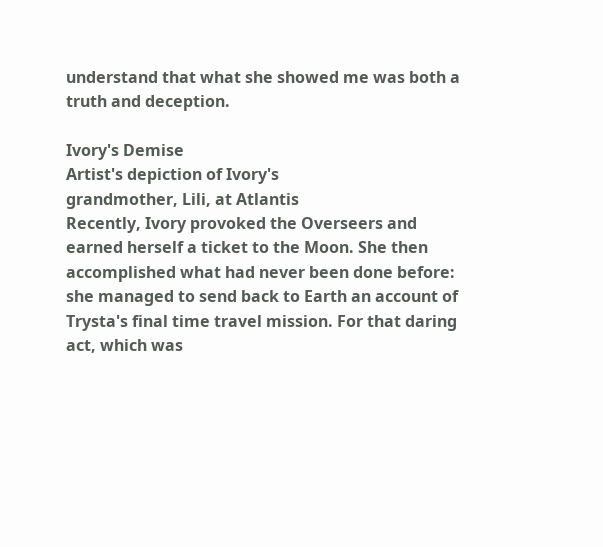understand that what she showed me was both a truth and deception.

Ivory's Demise
Artist's depiction of Ivory's
grandmother, Lili, at Atlantis
Recently, Ivory provoked the Overseers and earned herself a ticket to the Moon. She then accomplished what had never been done before: she managed to send back to Earth an account of Trysta's final time travel mission. For that daring act, which was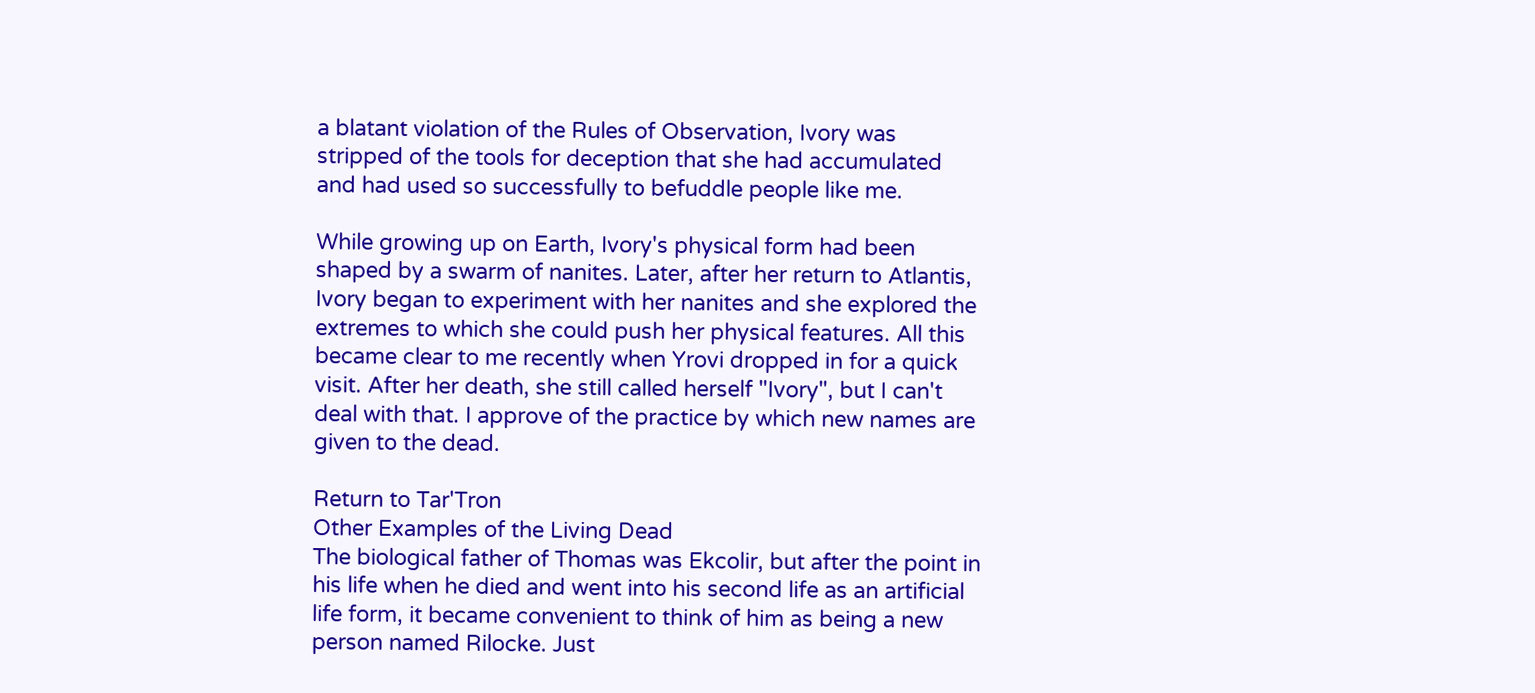a blatant violation of the Rules of Observation, Ivory was stripped of the tools for deception that she had accumulated and had used so successfully to befuddle people like me.

While growing up on Earth, Ivory's physical form had been shaped by a swarm of nanites. Later, after her return to Atlantis, Ivory began to experiment with her nanites and she explored the extremes to which she could push her physical features. All this became clear to me recently when Yrovi dropped in for a quick visit. After her death, she still called herself "Ivory", but I can't deal with that. I approve of the practice by which new names are given to the dead.

Return to Tar'Tron
Other Examples of the Living Dead
The biological father of Thomas was Ekcolir, but after the point in his life when he died and went into his second life as an artificial life form, it became convenient to think of him as being a new person named Rilocke. Just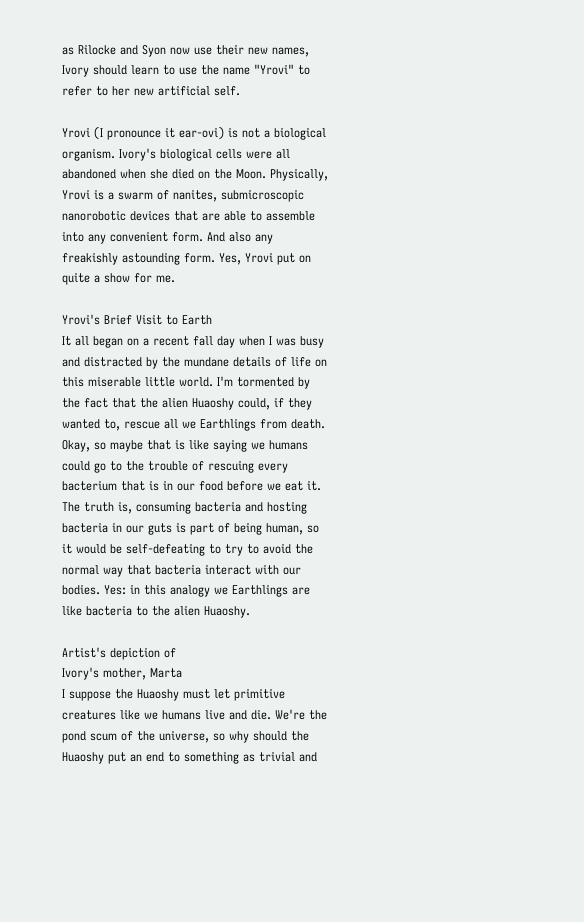as Rilocke and Syon now use their new names, Ivory should learn to use the name "Yrovi" to refer to her new artificial self.

Yrovi (I pronounce it ear-ovi) is not a biological organism. Ivory's biological cells were all abandoned when she died on the Moon. Physically, Yrovi is a swarm of nanites, submicroscopic nanorobotic devices that are able to assemble into any convenient form. And also any freakishly astounding form. Yes, Yrovi put on quite a show for me.

Yrovi's Brief Visit to Earth
It all began on a recent fall day when I was busy and distracted by the mundane details of life on this miserable little world. I'm tormented by the fact that the alien Huaoshy could, if they wanted to, rescue all we Earthlings from death. Okay, so maybe that is like saying we humans could go to the trouble of rescuing every bacterium that is in our food before we eat it. The truth is, consuming bacteria and hosting bacteria in our guts is part of being human, so it would be self-defeating to try to avoid the normal way that bacteria interact with our bodies. Yes: in this analogy we Earthlings are like bacteria to the alien Huaoshy.

Artist's depiction of
Ivory's mother, Marta
I suppose the Huaoshy must let primitive creatures like we humans live and die. We're the pond scum of the universe, so why should the Huaoshy put an end to something as trivial and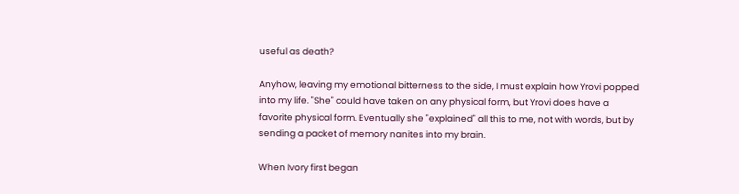useful as death?

Anyhow, leaving my emotional bitterness to the side, I must explain how Yrovi popped into my life. "She" could have taken on any physical form, but Yrovi does have a favorite physical form. Eventually she "explained" all this to me, not with words, but by sending a packet of memory nanites into my brain.

When Ivory first began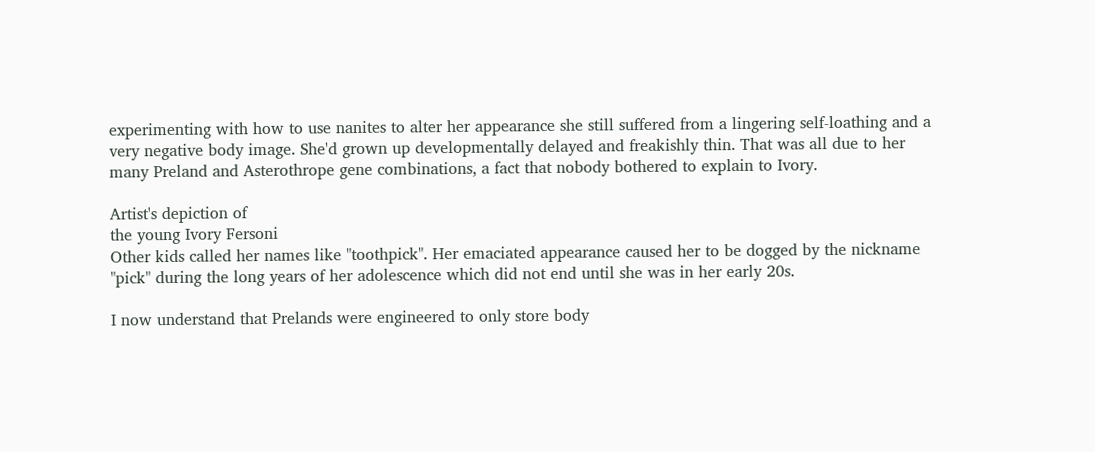experimenting with how to use nanites to alter her appearance she still suffered from a lingering self-loathing and a very negative body image. She'd grown up developmentally delayed and freakishly thin. That was all due to her many Preland and Asterothrope gene combinations, a fact that nobody bothered to explain to Ivory.

Artist's depiction of
the young Ivory Fersoni
Other kids called her names like "toothpick". Her emaciated appearance caused her to be dogged by the nickname "pick" during the long years of her adolescence which did not end until she was in her early 20s.

I now understand that Prelands were engineered to only store body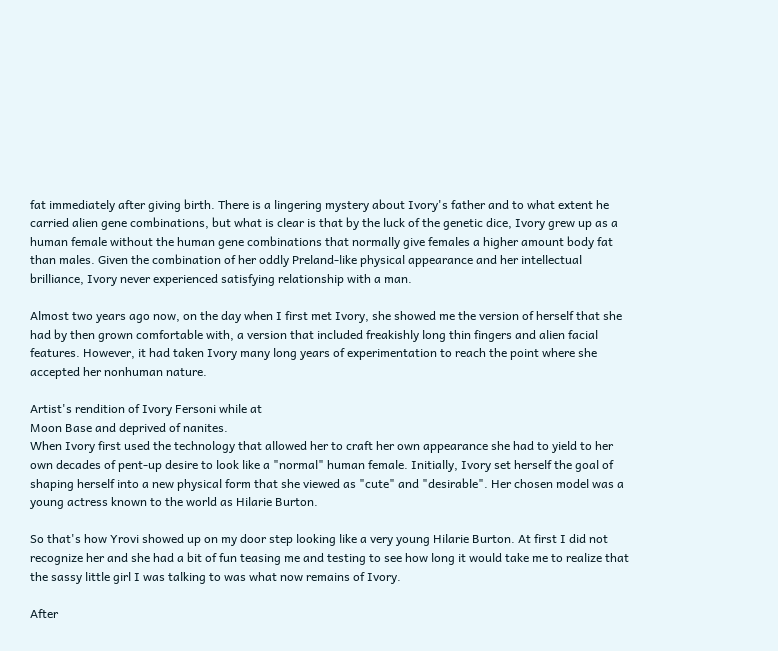fat immediately after giving birth. There is a lingering mystery about Ivory's father and to what extent he carried alien gene combinations, but what is clear is that by the luck of the genetic dice, Ivory grew up as a human female without the human gene combinations that normally give females a higher amount body fat than males. Given the combination of her oddly Preland-like physical appearance and her intellectual brilliance, Ivory never experienced satisfying relationship with a man.

Almost two years ago now, on the day when I first met Ivory, she showed me the version of herself that she had by then grown comfortable with, a version that included freakishly long thin fingers and alien facial features. However, it had taken Ivory many long years of experimentation to reach the point where she accepted her nonhuman nature.

Artist's rendition of Ivory Fersoni while at
Moon Base and deprived of nanites.
When Ivory first used the technology that allowed her to craft her own appearance she had to yield to her own decades of pent-up desire to look like a "normal" human female. Initially, Ivory set herself the goal of shaping herself into a new physical form that she viewed as "cute" and "desirable". Her chosen model was a young actress known to the world as Hilarie Burton.

So that's how Yrovi showed up on my door step looking like a very young Hilarie Burton. At first I did not recognize her and she had a bit of fun teasing me and testing to see how long it would take me to realize that the sassy little girl I was talking to was what now remains of Ivory.

After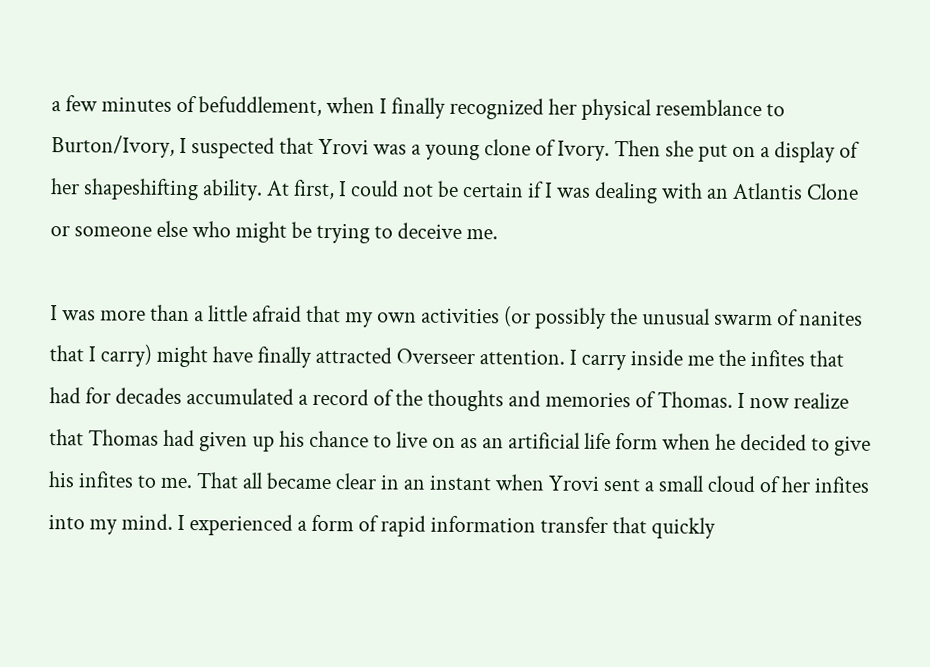a few minutes of befuddlement, when I finally recognized her physical resemblance to Burton/Ivory, I suspected that Yrovi was a young clone of Ivory. Then she put on a display of her shapeshifting ability. At first, I could not be certain if I was dealing with an Atlantis Clone or someone else who might be trying to deceive me.

I was more than a little afraid that my own activities (or possibly the unusual swarm of nanites that I carry) might have finally attracted Overseer attention. I carry inside me the infites that had for decades accumulated a record of the thoughts and memories of Thomas. I now realize that Thomas had given up his chance to live on as an artificial life form when he decided to give his infites to me. That all became clear in an instant when Yrovi sent a small cloud of her infites into my mind. I experienced a form of rapid information transfer that quickly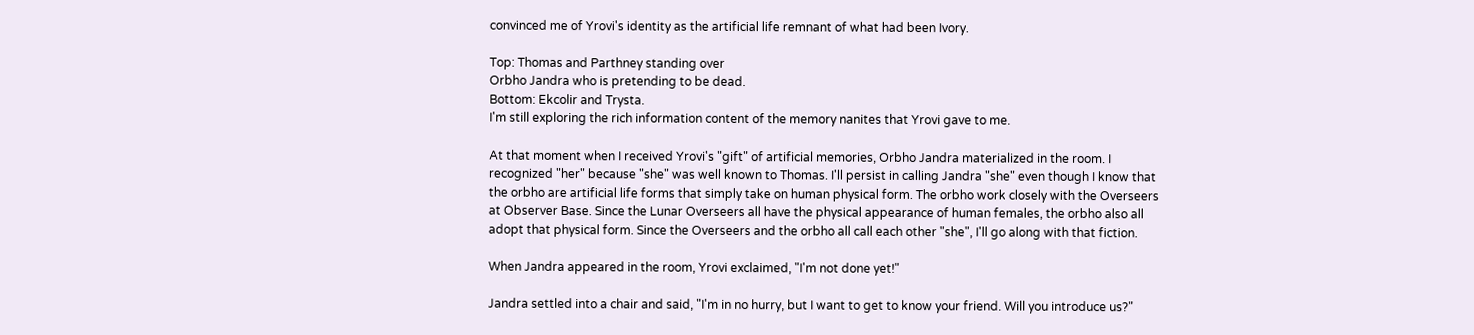convinced me of Yrovi's identity as the artificial life remnant of what had been Ivory.

Top: Thomas and Parthney standing over
Orbho Jandra who is pretending to be dead.
Bottom: Ekcolir and Trysta.
I'm still exploring the rich information content of the memory nanites that Yrovi gave to me.

At that moment when I received Yrovi's "gift" of artificial memories, Orbho Jandra materialized in the room. I recognized "her" because "she" was well known to Thomas. I'll persist in calling Jandra "she" even though I know that the orbho are artificial life forms that simply take on human physical form. The orbho work closely with the Overseers at Observer Base. Since the Lunar Overseers all have the physical appearance of human females, the orbho also all adopt that physical form. Since the Overseers and the orbho all call each other "she", I'll go along with that fiction.

When Jandra appeared in the room, Yrovi exclaimed, "I'm not done yet!"

Jandra settled into a chair and said, "I'm in no hurry, but I want to get to know your friend. Will you introduce us?"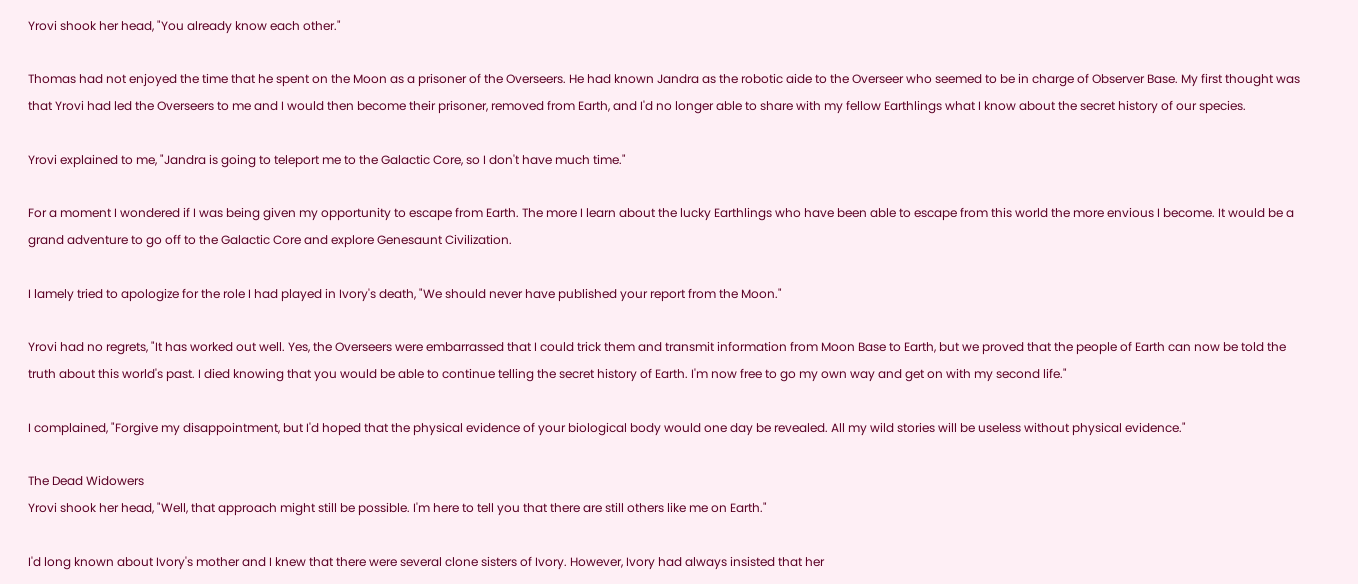Yrovi shook her head, "You already know each other."

Thomas had not enjoyed the time that he spent on the Moon as a prisoner of the Overseers. He had known Jandra as the robotic aide to the Overseer who seemed to be in charge of Observer Base. My first thought was that Yrovi had led the Overseers to me and I would then become their prisoner, removed from Earth, and I'd no longer able to share with my fellow Earthlings what I know about the secret history of our species.

Yrovi explained to me, "Jandra is going to teleport me to the Galactic Core, so I don't have much time."

For a moment I wondered if I was being given my opportunity to escape from Earth. The more I learn about the lucky Earthlings who have been able to escape from this world the more envious I become. It would be a grand adventure to go off to the Galactic Core and explore Genesaunt Civilization.

I lamely tried to apologize for the role I had played in Ivory's death, "We should never have published your report from the Moon."

Yrovi had no regrets, "It has worked out well. Yes, the Overseers were embarrassed that I could trick them and transmit information from Moon Base to Earth, but we proved that the people of Earth can now be told the truth about this world's past. I died knowing that you would be able to continue telling the secret history of Earth. I'm now free to go my own way and get on with my second life."

I complained, "Forgive my disappointment, but I'd hoped that the physical evidence of your biological body would one day be revealed. All my wild stories will be useless without physical evidence."

The Dead Widowers
Yrovi shook her head, "Well, that approach might still be possible. I'm here to tell you that there are still others like me on Earth."

I'd long known about Ivory's mother and I knew that there were several clone sisters of Ivory. However, Ivory had always insisted that her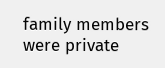family members were private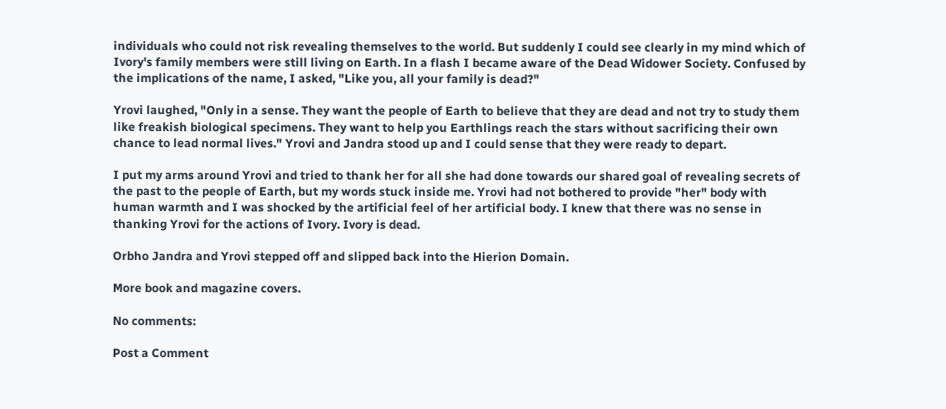individuals who could not risk revealing themselves to the world. But suddenly I could see clearly in my mind which of Ivory's family members were still living on Earth. In a flash I became aware of the Dead Widower Society. Confused by the implications of the name, I asked, "Like you, all your family is dead?"

Yrovi laughed, "Only in a sense. They want the people of Earth to believe that they are dead and not try to study them like freakish biological specimens. They want to help you Earthlings reach the stars without sacrificing their own chance to lead normal lives." Yrovi and Jandra stood up and I could sense that they were ready to depart.

I put my arms around Yrovi and tried to thank her for all she had done towards our shared goal of revealing secrets of the past to the people of Earth, but my words stuck inside me. Yrovi had not bothered to provide "her" body with human warmth and I was shocked by the artificial feel of her artificial body. I knew that there was no sense in thanking Yrovi for the actions of Ivory. Ivory is dead.

Orbho Jandra and Yrovi stepped off and slipped back into the Hierion Domain.

More book and magazine covers.

No comments:

Post a Comment